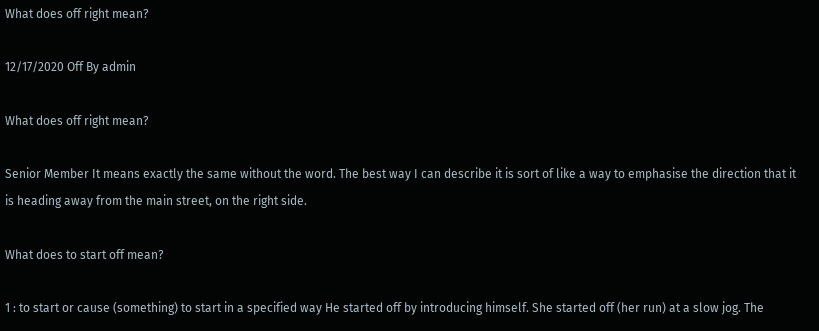What does off right mean?

12/17/2020 Off By admin

What does off right mean?

Senior Member It means exactly the same without the word. The best way I can describe it is sort of like a way to emphasise the direction that it is heading away from the main street, on the right side.

What does to start off mean?

1 : to start or cause (something) to start in a specified way He started off by introducing himself. She started off (her run) at a slow jog. The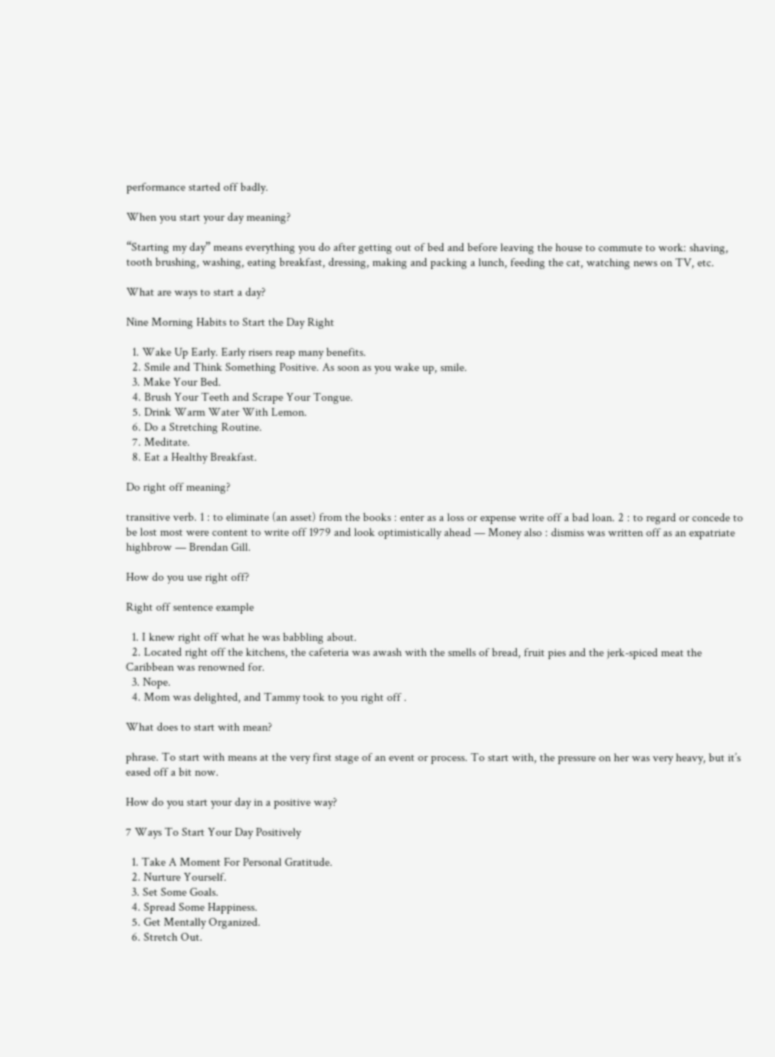performance started off badly.

When you start your day meaning?

“Starting my day” means everything you do after getting out of bed and before leaving the house to commute to work: shaving, tooth brushing, washing, eating breakfast, dressing, making and packing a lunch, feeding the cat, watching news on TV, etc.

What are ways to start a day?

Nine Morning Habits to Start the Day Right

  1. Wake Up Early. Early risers reap many benefits.
  2. Smile and Think Something Positive. As soon as you wake up, smile.
  3. Make Your Bed.
  4. Brush Your Teeth and Scrape Your Tongue.
  5. Drink Warm Water With Lemon.
  6. Do a Stretching Routine.
  7. Meditate.
  8. Eat a Healthy Breakfast.

Do right off meaning?

transitive verb. 1 : to eliminate (an asset) from the books : enter as a loss or expense write off a bad loan. 2 : to regard or concede to be lost most were content to write off 1979 and look optimistically ahead — Money also : dismiss was written off as an expatriate highbrow — Brendan Gill.

How do you use right off?

Right off sentence example

  1. I knew right off what he was babbling about.
  2. Located right off the kitchens, the cafeteria was awash with the smells of bread, fruit pies and the jerk-spiced meat the Caribbean was renowned for.
  3. Nope.
  4. Mom was delighted, and Tammy took to you right off .

What does to start with mean?

phrase. To start with means at the very first stage of an event or process. To start with, the pressure on her was very heavy, but it’s eased off a bit now.

How do you start your day in a positive way?

7 Ways To Start Your Day Positively

  1. Take A Moment For Personal Gratitude.
  2. Nurture Yourself.
  3. Set Some Goals.
  4. Spread Some Happiness.
  5. Get Mentally Organized.
  6. Stretch Out.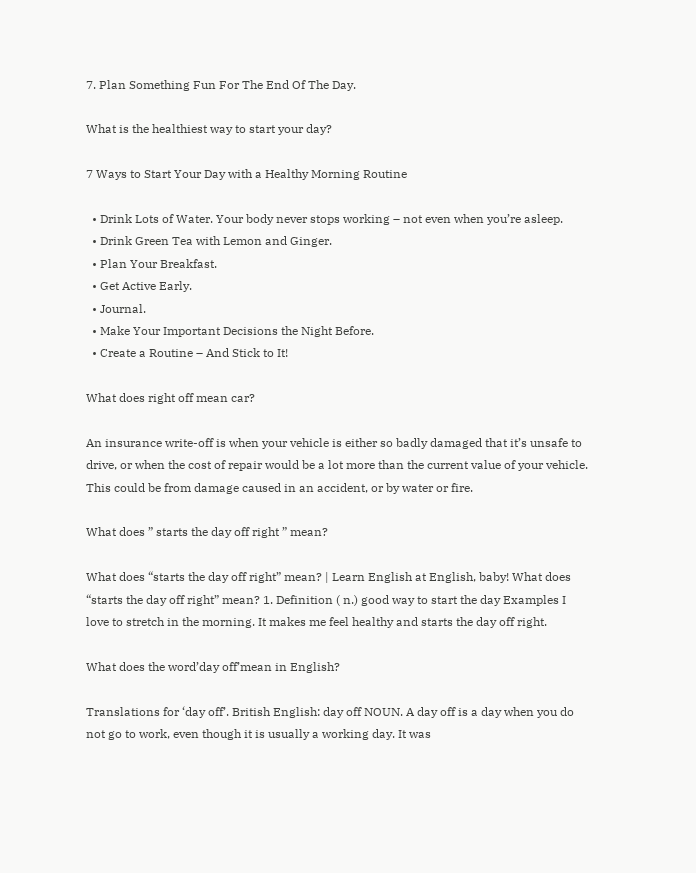7. Plan Something Fun For The End Of The Day.

What is the healthiest way to start your day?

7 Ways to Start Your Day with a Healthy Morning Routine

  • Drink Lots of Water. Your body never stops working – not even when you’re asleep.
  • Drink Green Tea with Lemon and Ginger.
  • Plan Your Breakfast.
  • Get Active Early.
  • Journal.
  • Make Your Important Decisions the Night Before.
  • Create a Routine – And Stick to It!

What does right off mean car?

An insurance write-off is when your vehicle is either so badly damaged that it’s unsafe to drive, or when the cost of repair would be a lot more than the current value of your vehicle. This could be from damage caused in an accident, or by water or fire.

What does ” starts the day off right ” mean?

What does “starts the day off right” mean? | Learn English at English, baby! What does “starts the day off right” mean? 1. Definition ( n.) good way to start the day Examples I love to stretch in the morning. It makes me feel healthy and starts the day off right.

What does the word’day off’mean in English?

Translations for ‘day off’. British English: day off NOUN. A day off is a day when you do not go to work, even though it is usually a working day. It was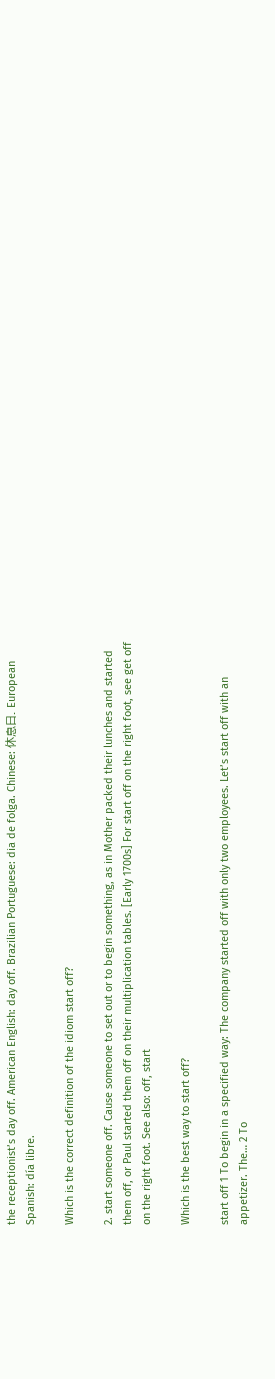the receptionist’s day off. American English: day off. Brazilian Portuguese: dia de folga. Chinese: 休息日. European Spanish: día libre.

Which is the correct definition of the idiom start off?

2. start someone off. Cause someone to set out or to begin something, as in Mother packed their lunches and started them off, or Paul started them off on their multiplication tables. [Early 1700s] For start off on the right foot, see get off on the right foot. See also: off, start

Which is the best way to start off?

start off 1 To begin in a specified way: The company started off with only two employees. Let’s start off with an appetizer. The… 2 To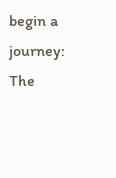begin a journey: The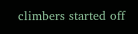climbers started off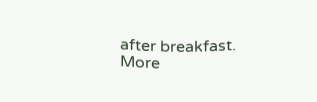after breakfast. More